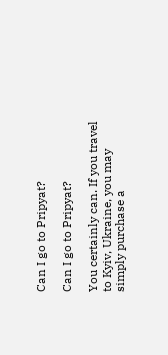Can I go to Pripyat?

Can I go to Pripyat?

You certainly can. If you travel to Kyiv, Ukraine, you may simply purchase a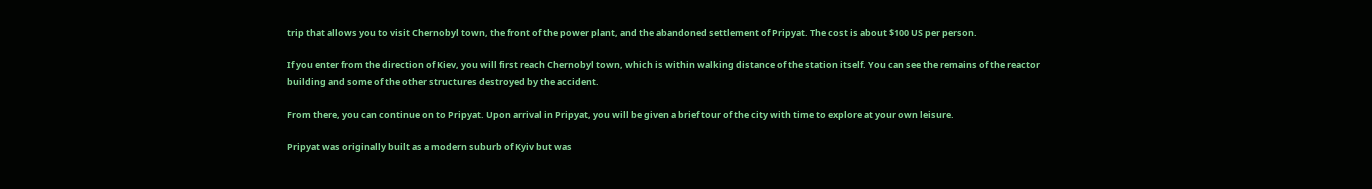trip that allows you to visit Chernobyl town, the front of the power plant, and the abandoned settlement of Pripyat. The cost is about $100 US per person.

If you enter from the direction of Kiev, you will first reach Chernobyl town, which is within walking distance of the station itself. You can see the remains of the reactor building and some of the other structures destroyed by the accident.

From there, you can continue on to Pripyat. Upon arrival in Pripyat, you will be given a brief tour of the city with time to explore at your own leisure.

Pripyat was originally built as a modern suburb of Kyiv but was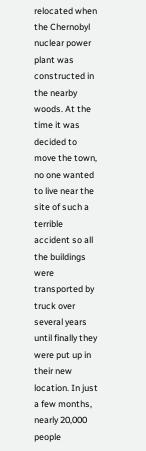relocated when the Chernobyl nuclear power plant was constructed in the nearby woods. At the time it was decided to move the town, no one wanted to live near the site of such a terrible accident so all the buildings were transported by truck over several years until finally they were put up in their new location. In just a few months, nearly 20,000 people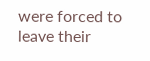were forced to leave their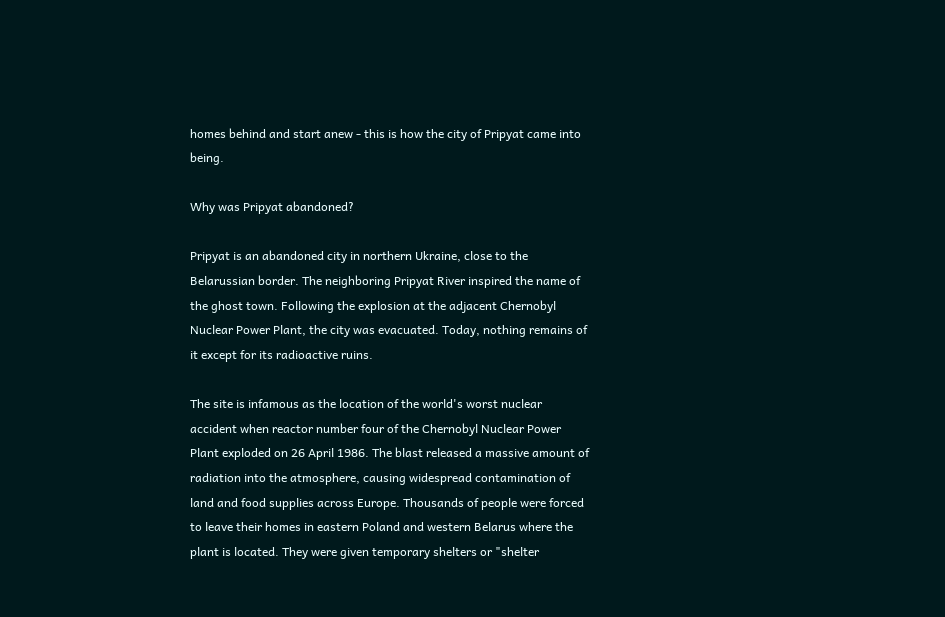homes behind and start anew - this is how the city of Pripyat came into being.

Why was Pripyat abandoned?

Pripyat is an abandoned city in northern Ukraine, close to the Belarussian border. The neighboring Pripyat River inspired the name of the ghost town. Following the explosion at the adjacent Chernobyl Nuclear Power Plant, the city was evacuated. Today, nothing remains of it except for its radioactive ruins.

The site is infamous as the location of the world's worst nuclear accident when reactor number four of the Chernobyl Nuclear Power Plant exploded on 26 April 1986. The blast released a massive amount of radiation into the atmosphere, causing widespread contamination of land and food supplies across Europe. Thousands of people were forced to leave their homes in eastern Poland and western Belarus where the plant is located. They were given temporary shelters or "shelter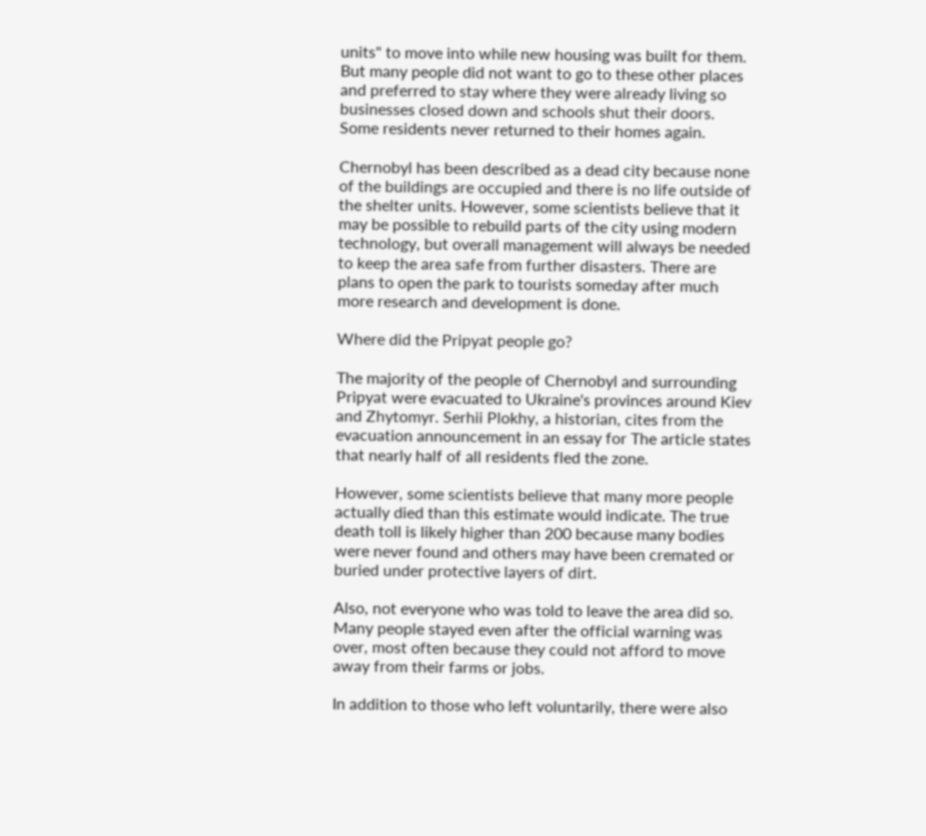units" to move into while new housing was built for them. But many people did not want to go to these other places and preferred to stay where they were already living so businesses closed down and schools shut their doors. Some residents never returned to their homes again.

Chernobyl has been described as a dead city because none of the buildings are occupied and there is no life outside of the shelter units. However, some scientists believe that it may be possible to rebuild parts of the city using modern technology, but overall management will always be needed to keep the area safe from further disasters. There are plans to open the park to tourists someday after much more research and development is done.

Where did the Pripyat people go?

The majority of the people of Chernobyl and surrounding Pripyat were evacuated to Ukraine's provinces around Kiev and Zhytomyr. Serhii Plokhy, a historian, cites from the evacuation announcement in an essay for The article states that nearly half of all residents fled the zone.

However, some scientists believe that many more people actually died than this estimate would indicate. The true death toll is likely higher than 200 because many bodies were never found and others may have been cremated or buried under protective layers of dirt.

Also, not everyone who was told to leave the area did so. Many people stayed even after the official warning was over, most often because they could not afford to move away from their farms or jobs.

In addition to those who left voluntarily, there were also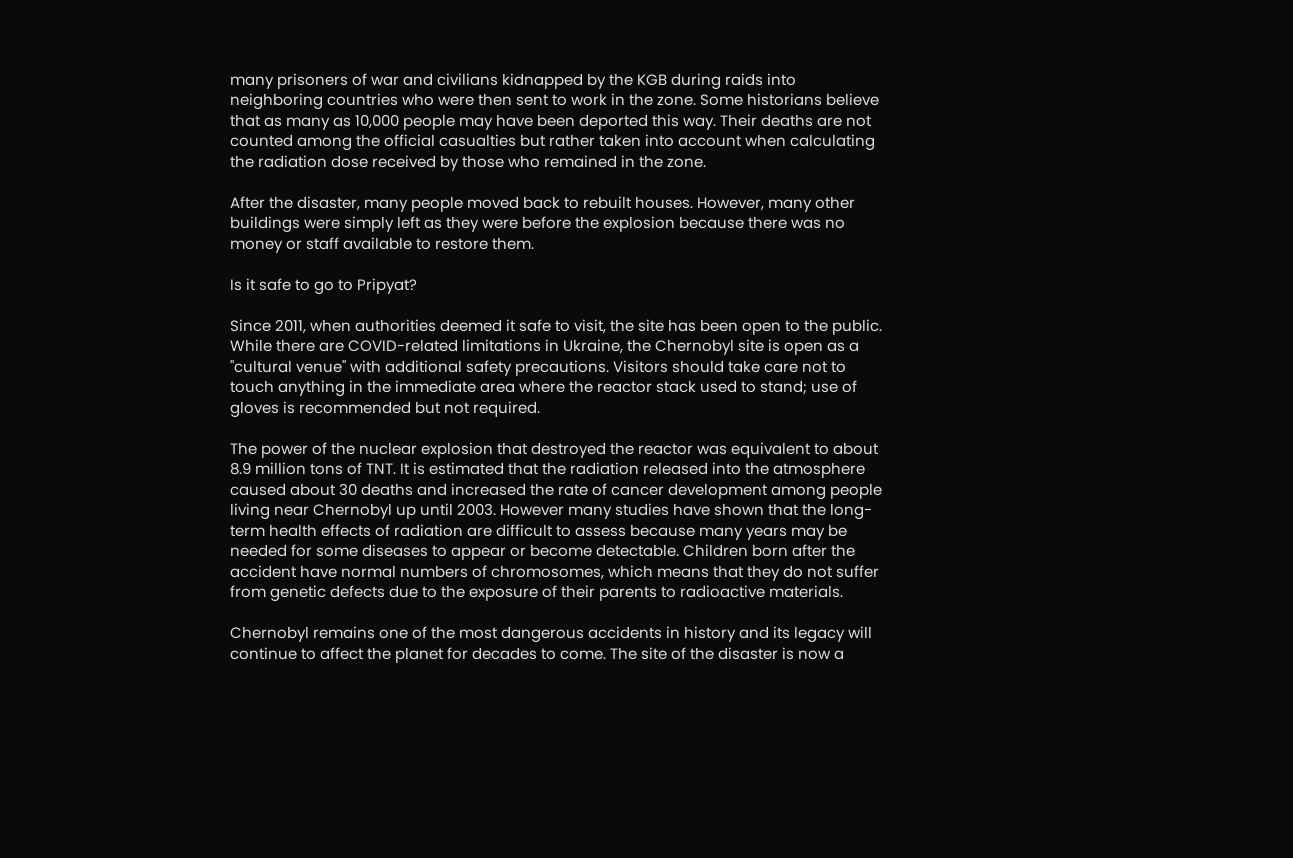many prisoners of war and civilians kidnapped by the KGB during raids into neighboring countries who were then sent to work in the zone. Some historians believe that as many as 10,000 people may have been deported this way. Their deaths are not counted among the official casualties but rather taken into account when calculating the radiation dose received by those who remained in the zone.

After the disaster, many people moved back to rebuilt houses. However, many other buildings were simply left as they were before the explosion because there was no money or staff available to restore them.

Is it safe to go to Pripyat?

Since 2011, when authorities deemed it safe to visit, the site has been open to the public. While there are COVID-related limitations in Ukraine, the Chernobyl site is open as a "cultural venue" with additional safety precautions. Visitors should take care not to touch anything in the immediate area where the reactor stack used to stand; use of gloves is recommended but not required.

The power of the nuclear explosion that destroyed the reactor was equivalent to about 8.9 million tons of TNT. It is estimated that the radiation released into the atmosphere caused about 30 deaths and increased the rate of cancer development among people living near Chernobyl up until 2003. However many studies have shown that the long-term health effects of radiation are difficult to assess because many years may be needed for some diseases to appear or become detectable. Children born after the accident have normal numbers of chromosomes, which means that they do not suffer from genetic defects due to the exposure of their parents to radioactive materials.

Chernobyl remains one of the most dangerous accidents in history and its legacy will continue to affect the planet for decades to come. The site of the disaster is now a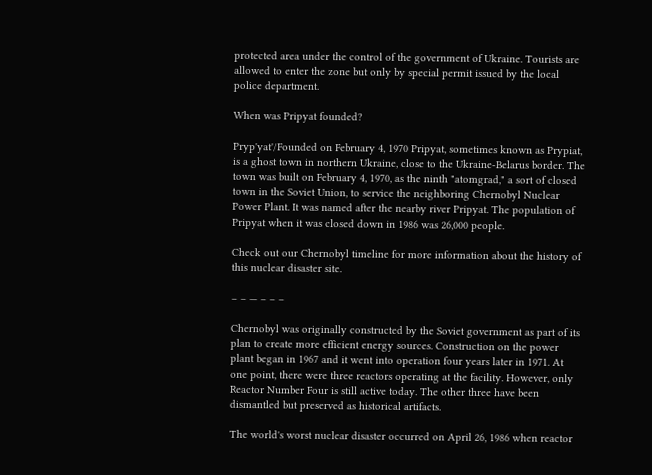protected area under the control of the government of Ukraine. Tourists are allowed to enter the zone but only by special permit issued by the local police department.

When was Pripyat founded?

Pryp'yat'/Founded on February 4, 1970 Pripyat, sometimes known as Prypiat, is a ghost town in northern Ukraine, close to the Ukraine-Belarus border. The town was built on February 4, 1970, as the ninth "atomgrad," a sort of closed town in the Soviet Union, to service the neighboring Chernobyl Nuclear Power Plant. It was named after the nearby river Pripyat. The population of Pripyat when it was closed down in 1986 was 26,000 people.

Check out our Chernobyl timeline for more information about the history of this nuclear disaster site.

– – — – – –

Chernobyl was originally constructed by the Soviet government as part of its plan to create more efficient energy sources. Construction on the power plant began in 1967 and it went into operation four years later in 1971. At one point, there were three reactors operating at the facility. However, only Reactor Number Four is still active today. The other three have been dismantled but preserved as historical artifacts.

The world's worst nuclear disaster occurred on April 26, 1986 when reactor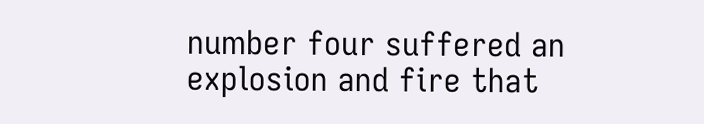number four suffered an explosion and fire that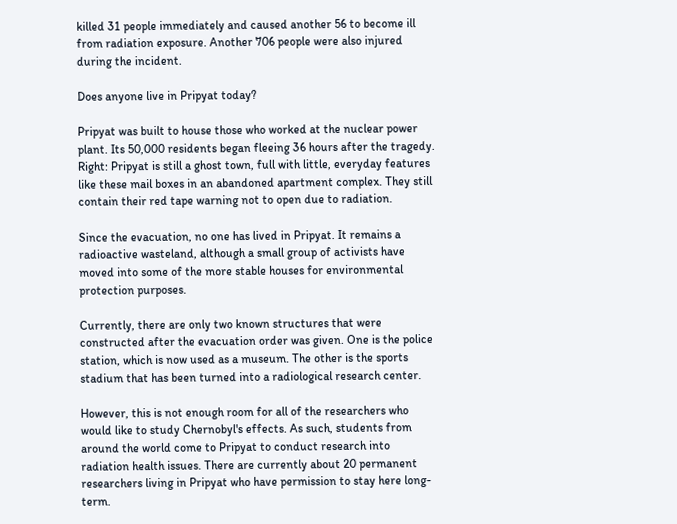killed 31 people immediately and caused another 56 to become ill from radiation exposure. Another 706 people were also injured during the incident.

Does anyone live in Pripyat today?

Pripyat was built to house those who worked at the nuclear power plant. Its 50,000 residents began fleeing 36 hours after the tragedy. Right: Pripyat is still a ghost town, full with little, everyday features like these mail boxes in an abandoned apartment complex. They still contain their red tape warning not to open due to radiation.

Since the evacuation, no one has lived in Pripyat. It remains a radioactive wasteland, although a small group of activists have moved into some of the more stable houses for environmental protection purposes.

Currently, there are only two known structures that were constructed after the evacuation order was given. One is the police station, which is now used as a museum. The other is the sports stadium that has been turned into a radiological research center.

However, this is not enough room for all of the researchers who would like to study Chernobyl's effects. As such, students from around the world come to Pripyat to conduct research into radiation health issues. There are currently about 20 permanent researchers living in Pripyat who have permission to stay here long-term.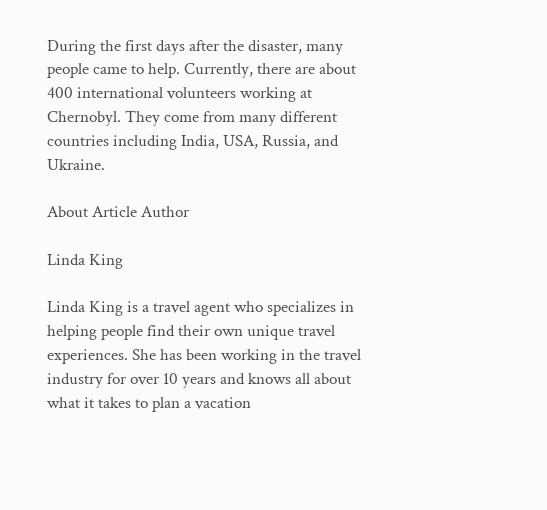During the first days after the disaster, many people came to help. Currently, there are about 400 international volunteers working at Chernobyl. They come from many different countries including India, USA, Russia, and Ukraine.

About Article Author

Linda King

Linda King is a travel agent who specializes in helping people find their own unique travel experiences. She has been working in the travel industry for over 10 years and knows all about what it takes to plan a vacation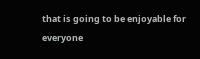that is going to be enjoyable for everyone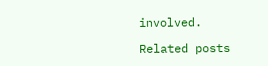involved.

Related posts